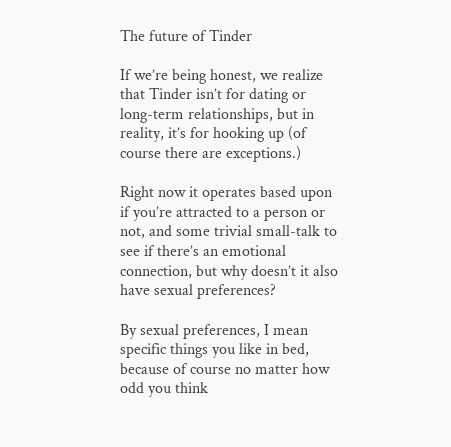The future of Tinder

If we’re being honest, we realize that Tinder isn’t for dating or long-term relationships, but in reality, it’s for hooking up (of course there are exceptions.)

Right now it operates based upon if you’re attracted to a person or not, and some trivial small-talk to see if there’s an emotional connection, but why doesn’t it also have sexual preferences?

By sexual preferences, I mean specific things you like in bed, because of course no matter how odd you think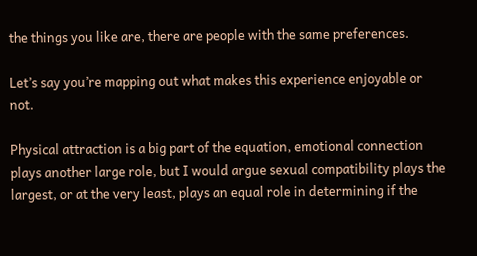the things you like are, there are people with the same preferences.

Let’s say you’re mapping out what makes this experience enjoyable or not.

Physical attraction is a big part of the equation, emotional connection plays another large role, but I would argue sexual compatibility plays the largest, or at the very least, plays an equal role in determining if the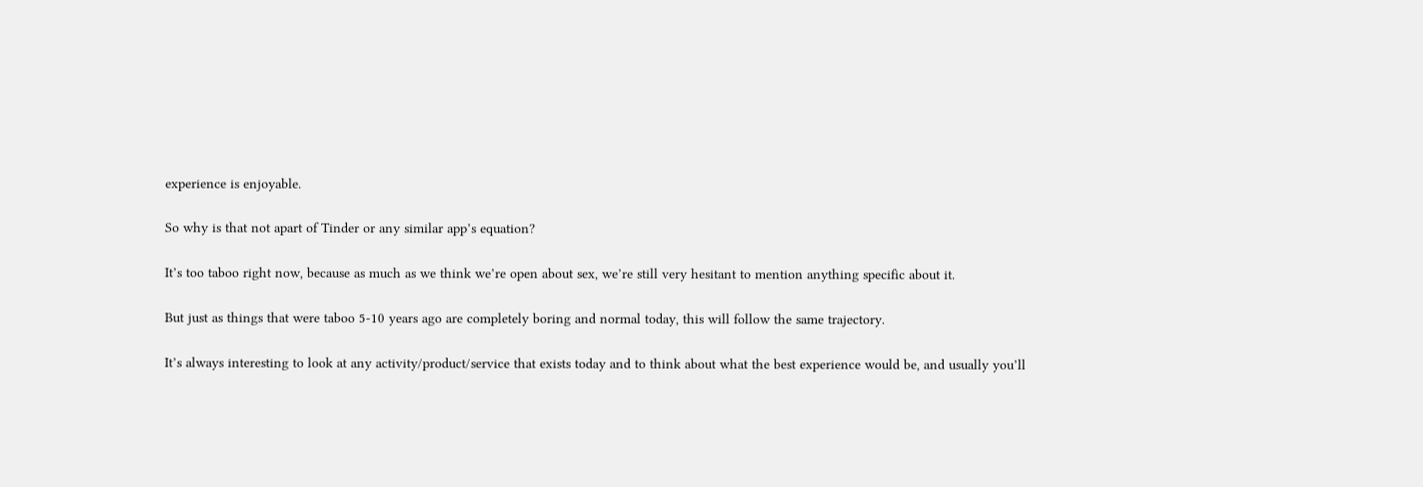experience is enjoyable.

So why is that not apart of Tinder or any similar app’s equation?

It’s too taboo right now, because as much as we think we’re open about sex, we’re still very hesitant to mention anything specific about it.

But just as things that were taboo 5-10 years ago are completely boring and normal today, this will follow the same trajectory.

It’s always interesting to look at any activity/product/service that exists today and to think about what the best experience would be, and usually you’ll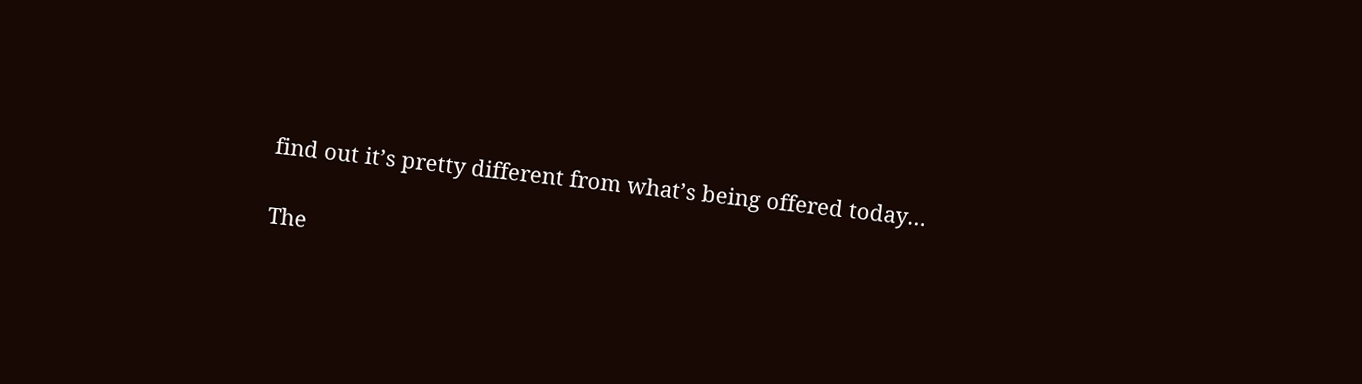find out it’s pretty different from what’s being offered today…

The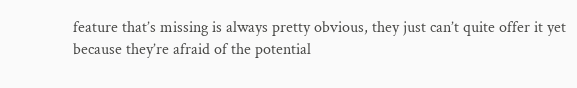feature that’s missing is always pretty obvious, they just can’t quite offer it yet because they’re afraid of the potential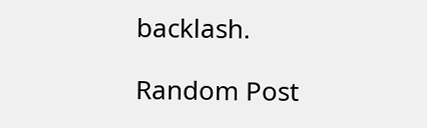backlash.

Random Post